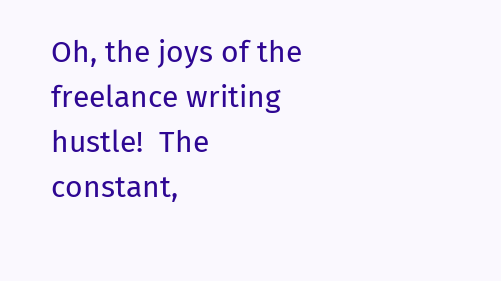Oh, the joys of the freelance writing hustle!  The constant,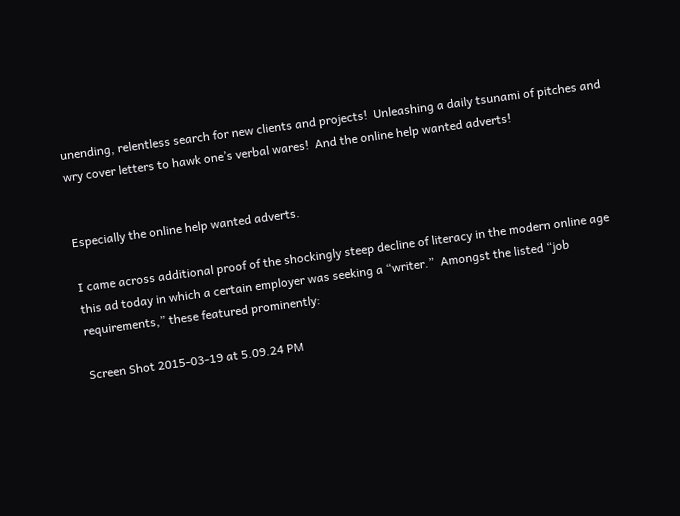unending, relentless search for new clients and projects!  Unleashing a daily tsunami of pitches and wry cover letters to hawk one’s verbal wares!  And the online help wanted adverts!


Especially the online help wanted adverts.

I came across additional proof of the shockingly steep decline of literacy in the modern online age this ad today in which a certain employer was seeking a “writer.”  Amongst the listed “job requirements,” these featured prominently:

Screen Shot 2015-03-19 at 5.09.24 PM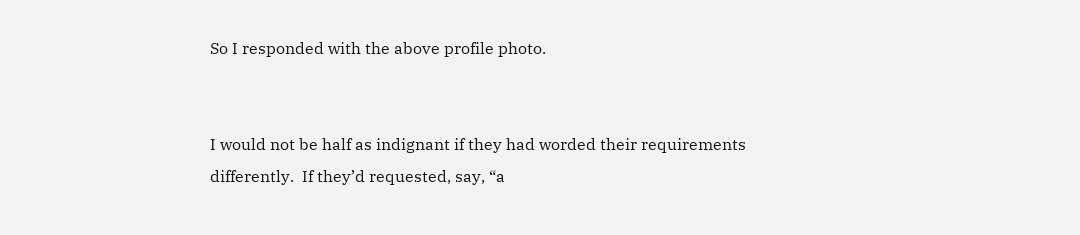So I responded with the above profile photo.


I would not be half as indignant if they had worded their requirements differently.  If they’d requested, say, “a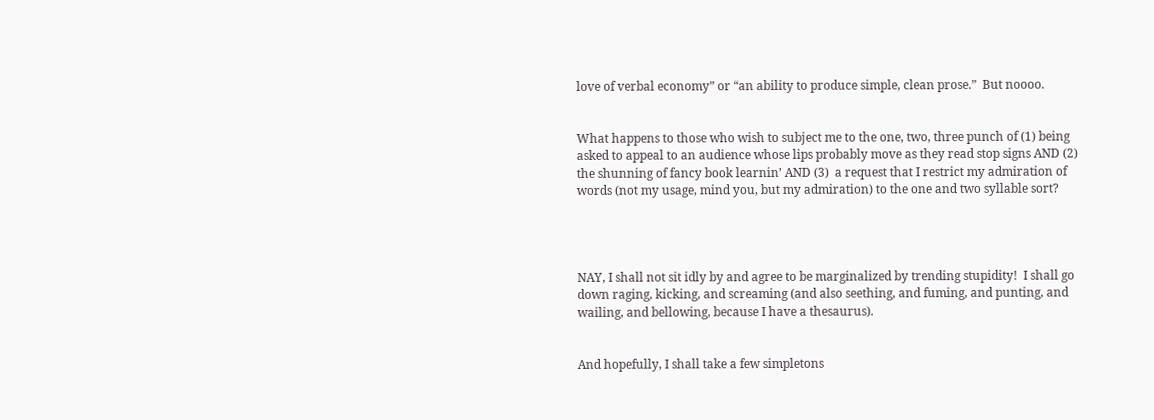love of verbal economy” or “an ability to produce simple, clean prose.”  But noooo.


What happens to those who wish to subject me to the one, two, three punch of (1) being asked to appeal to an audience whose lips probably move as they read stop signs AND (2) the shunning of fancy book learnin’ AND (3)  a request that I restrict my admiration of words (not my usage, mind you, but my admiration) to the one and two syllable sort?




NAY, I shall not sit idly by and agree to be marginalized by trending stupidity!  I shall go down raging, kicking, and screaming (and also seething, and fuming, and punting, and wailing, and bellowing, because I have a thesaurus).


And hopefully, I shall take a few simpletons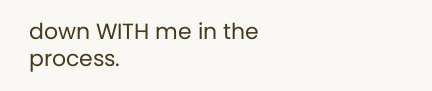down WITH me in the process.